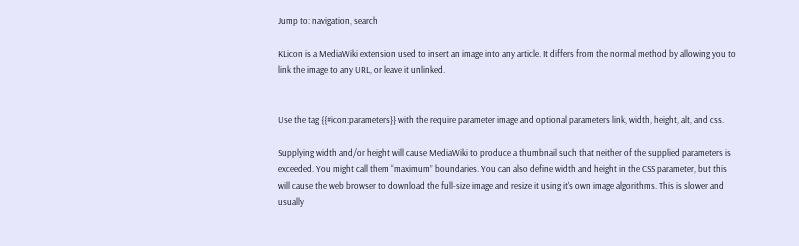Jump to: navigation, search

KLicon is a MediaWiki extension used to insert an image into any article. It differs from the normal method by allowing you to link the image to any URL, or leave it unlinked.


Use the tag {{#icon:parameters}} with the require parameter image and optional parameters link, width, height, alt, and css.

Supplying width and/or height will cause MediaWiki to produce a thumbnail such that neither of the supplied parameters is exceeded. You might call them “maximum” boundaries. You can also define width and height in the CSS parameter, but this will cause the web browser to download the full-size image and resize it using it's own image algorithms. This is slower and usually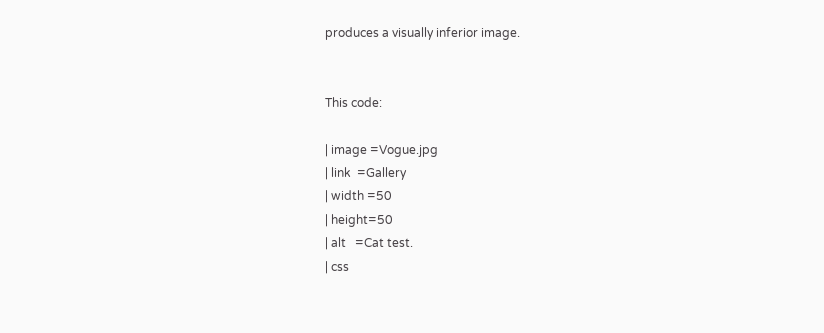produces a visually inferior image.


This code:

| image =Vogue.jpg
| link  =Gallery
| width =50
| height=50
| alt   =Cat test.
| css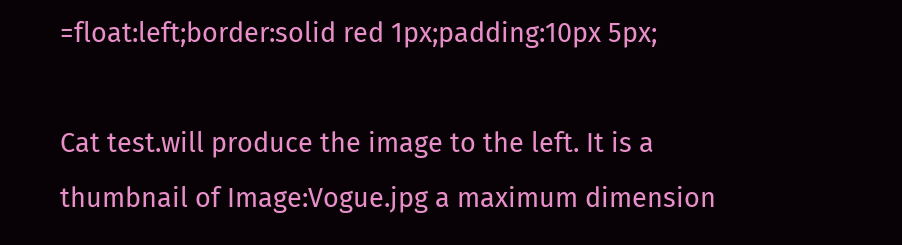=float:left;border:solid red 1px;padding:10px 5px;

Cat test.will produce the image to the left. It is a thumbnail of Image:Vogue.jpg a maximum dimension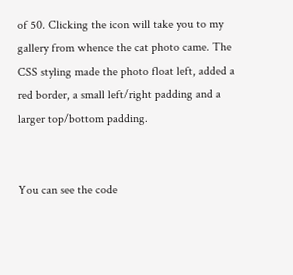of 50. Clicking the icon will take you to my gallery from whence the cat photo came. The CSS styling made the photo float left, added a red border, a small left/right padding and a larger top/bottom padding.


You can see the code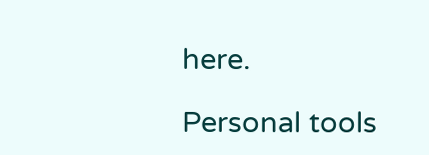here.

Personal tools